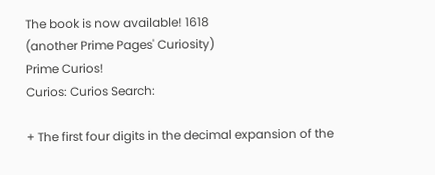The book is now available! 1618
(another Prime Pages' Curiosity)
Prime Curios!
Curios: Curios Search:

+ The first four digits in the decimal expansion of the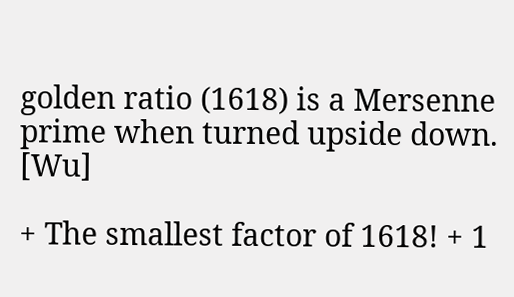golden ratio (1618) is a Mersenne prime when turned upside down. [Wu]

+ The smallest factor of 1618! + 1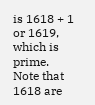is 1618 + 1 or 1619, which is prime. Note that 1618 are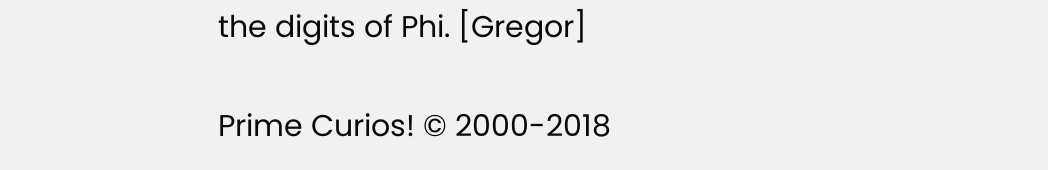the digits of Phi. [Gregor]

Prime Curios! © 2000-2018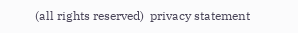(all rights reserved)  privacy statement